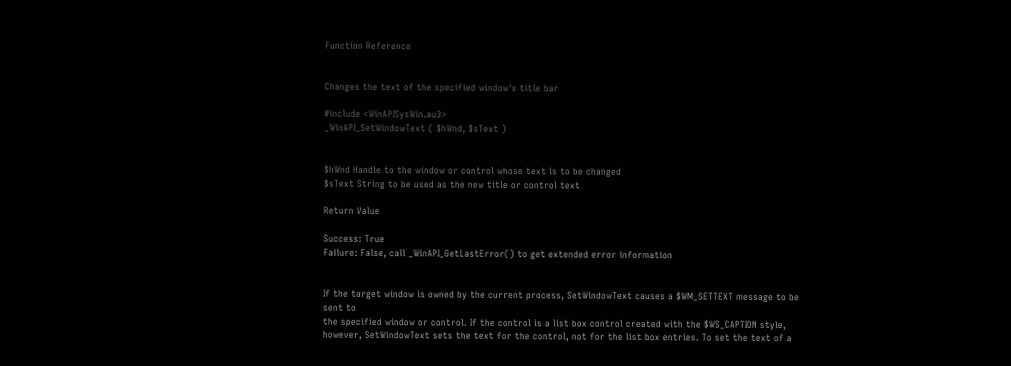Function Reference


Changes the text of the specified window's title bar

#include <WinAPISysWin.au3>
_WinAPI_SetWindowText ( $hWnd, $sText )


$hWnd Handle to the window or control whose text is to be changed
$sText String to be used as the new title or control text

Return Value

Success: True
Failure: False, call _WinAPI_GetLastError() to get extended error information


If the target window is owned by the current process, SetWindowText causes a $WM_SETTEXT message to be sent to
the specified window or control. If the control is a list box control created with the $WS_CAPTION style,
however, SetWindowText sets the text for the control, not for the list box entries. To set the text of a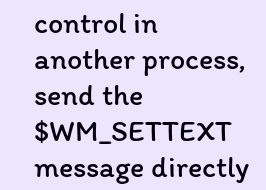control in another process, send the $WM_SETTEXT message directly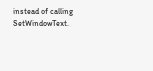instead of calling SetWindowText.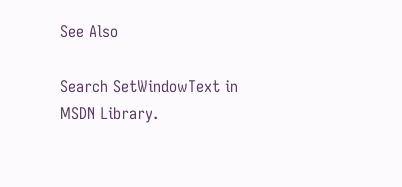See Also

Search SetWindowText in MSDN Library.